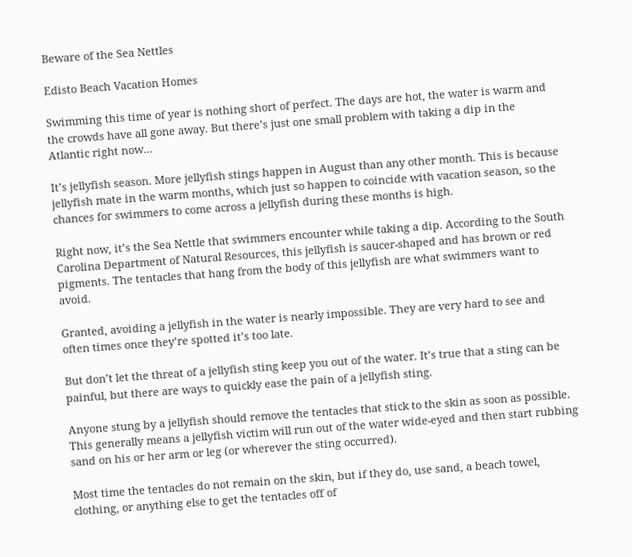Beware of the Sea Nettles

Edisto Beach Vacation Homes

Swimming this time of year is nothing short of perfect. The days are hot, the water is warm and the crowds have all gone away. But there’s just one small problem with taking a dip in the Atlantic right now…

It’s jellyfish season. More jellyfish stings happen in August than any other month. This is because jellyfish mate in the warm months, which just so happen to coincide with vacation season, so the chances for swimmers to come across a jellyfish during these months is high.

Right now, it’s the Sea Nettle that swimmers encounter while taking a dip. According to the South Carolina Department of Natural Resources, this jellyfish is saucer-shaped and has brown or red pigments. The tentacles that hang from the body of this jellyfish are what swimmers want to avoid.

Granted, avoiding a jellyfish in the water is nearly impossible. They are very hard to see and often times once they’re spotted it’s too late.

But don’t let the threat of a jellyfish sting keep you out of the water. It’s true that a sting can be painful, but there are ways to quickly ease the pain of a jellyfish sting.

Anyone stung by a jellyfish should remove the tentacles that stick to the skin as soon as possible. This generally means a jellyfish victim will run out of the water wide-eyed and then start rubbing sand on his or her arm or leg (or wherever the sting occurred).

Most time the tentacles do not remain on the skin, but if they do, use sand, a beach towel, clothing, or anything else to get the tentacles off of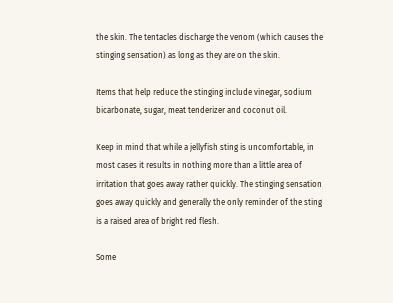the skin. The tentacles discharge the venom (which causes the stinging sensation) as long as they are on the skin.

Items that help reduce the stinging include vinegar, sodium bicarbonate, sugar, meat tenderizer and coconut oil.

Keep in mind that while a jellyfish sting is uncomfortable, in most cases it results in nothing more than a little area of irritation that goes away rather quickly. The stinging sensation goes away quickly and generally the only reminder of the sting is a raised area of bright red flesh.

Some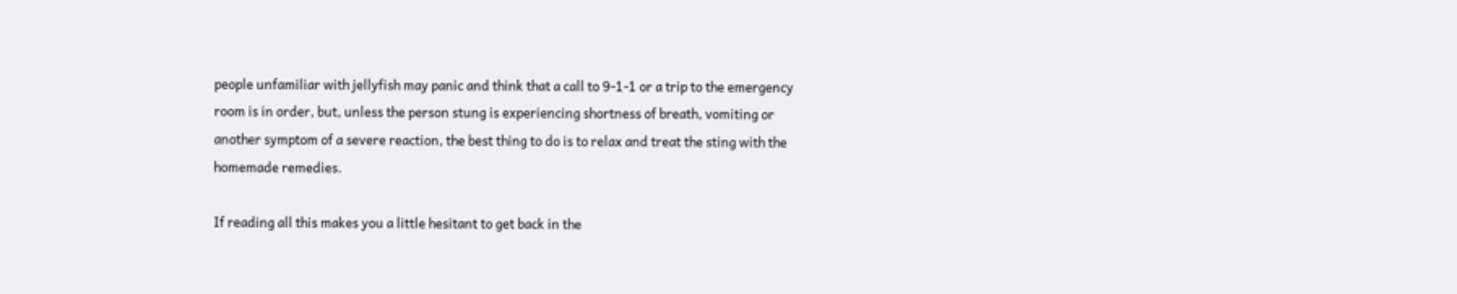people unfamiliar with jellyfish may panic and think that a call to 9-1-1 or a trip to the emergency room is in order, but, unless the person stung is experiencing shortness of breath, vomiting or another symptom of a severe reaction, the best thing to do is to relax and treat the sting with the homemade remedies.

If reading all this makes you a little hesitant to get back in the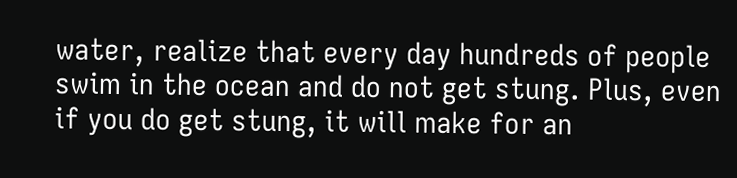water, realize that every day hundreds of people swim in the ocean and do not get stung. Plus, even if you do get stung, it will make for an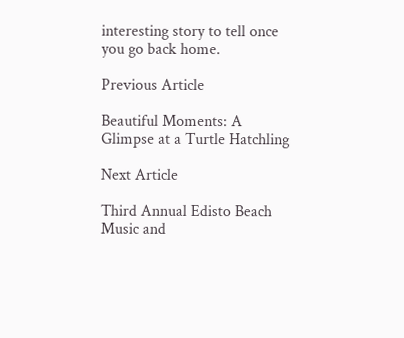interesting story to tell once you go back home.

Previous Article

Beautiful Moments: A Glimpse at a Turtle Hatchling

Next Article

Third Annual Edisto Beach Music and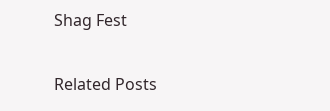Shag Fest

Related Posts